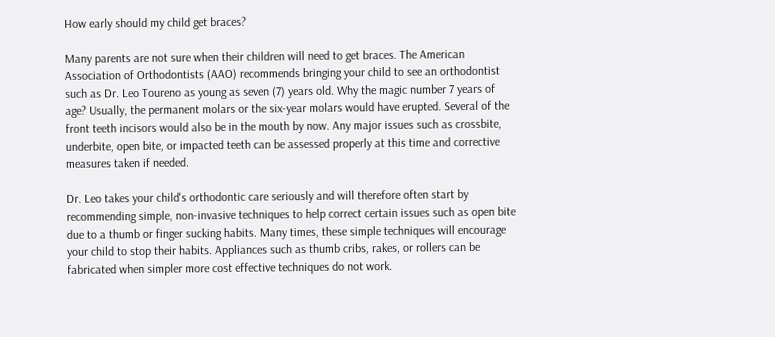How early should my child get braces?

Many parents are not sure when their children will need to get braces. The American Association of Orthodontists (AAO) recommends bringing your child to see an orthodontist such as Dr. Leo Toureno as young as seven (7) years old. Why the magic number 7 years of age? Usually, the permanent molars or the six-year molars would have erupted. Several of the front teeth incisors would also be in the mouth by now. Any major issues such as crossbite, underbite, open bite, or impacted teeth can be assessed properly at this time and corrective measures taken if needed.

Dr. Leo takes your child's orthodontic care seriously and will therefore often start by recommending simple, non-invasive techniques to help correct certain issues such as open bite due to a thumb or finger sucking habits. Many times, these simple techniques will encourage your child to stop their habits. Appliances such as thumb cribs, rakes, or rollers can be fabricated when simpler more cost effective techniques do not work.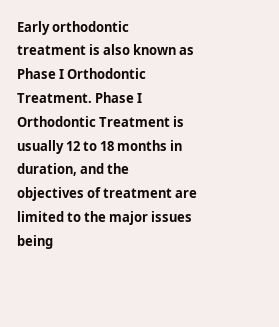Early orthodontic treatment is also known as Phase I Orthodontic Treatment. Phase I Orthodontic Treatment is usually 12 to 18 months in duration, and the objectives of treatment are limited to the major issues being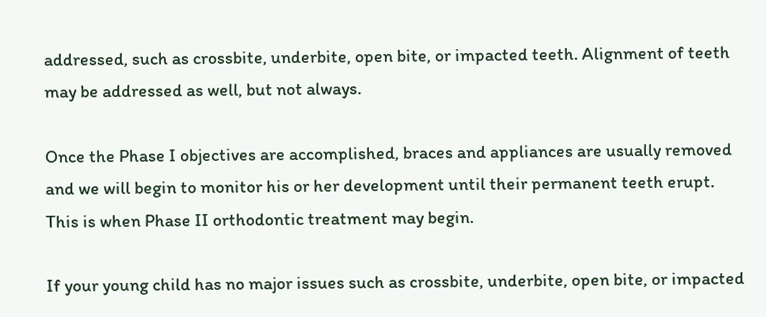addressed, such as crossbite, underbite, open bite, or impacted teeth. Alignment of teeth may be addressed as well, but not always.

Once the Phase I objectives are accomplished, braces and appliances are usually removed and we will begin to monitor his or her development until their permanent teeth erupt. This is when Phase II orthodontic treatment may begin.

If your young child has no major issues such as crossbite, underbite, open bite, or impacted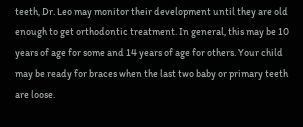teeth, Dr. Leo may monitor their development until they are old enough to get orthodontic treatment. In general, this may be 10 years of age for some and 14 years of age for others. Your child may be ready for braces when the last two baby or primary teeth are loose.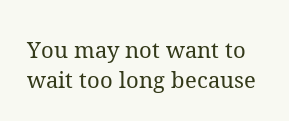You may not want to wait too long because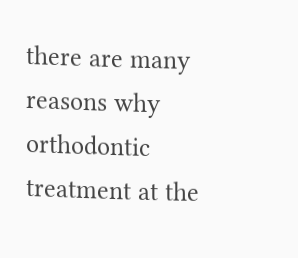there are many reasons why orthodontic treatment at the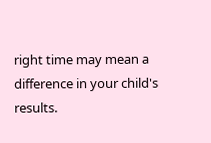right time may mean a difference in your child's results.